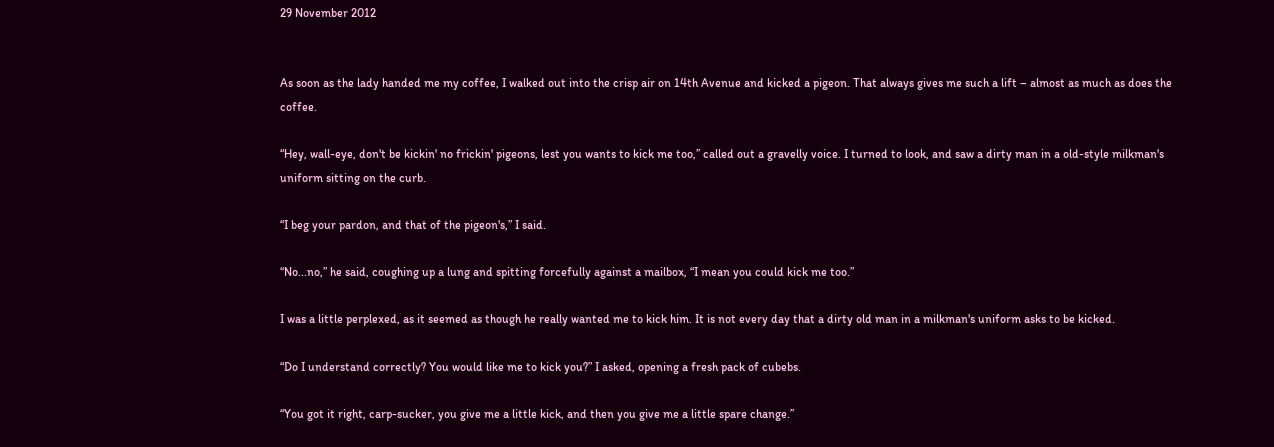29 November 2012


As soon as the lady handed me my coffee, I walked out into the crisp air on 14th Avenue and kicked a pigeon. That always gives me such a lift – almost as much as does the coffee.

“Hey, wall-eye, don't be kickin' no frickin' pigeons, lest you wants to kick me too,” called out a gravelly voice. I turned to look, and saw a dirty man in a old-style milkman's uniform sitting on the curb.

“I beg your pardon, and that of the pigeon's,” I said.

“No...no,” he said, coughing up a lung and spitting forcefully against a mailbox, “I mean you could kick me too.”

I was a little perplexed, as it seemed as though he really wanted me to kick him. It is not every day that a dirty old man in a milkman's uniform asks to be kicked.

“Do I understand correctly? You would like me to kick you?” I asked, opening a fresh pack of cubebs.

“You got it right, carp-sucker, you give me a little kick, and then you give me a little spare change.”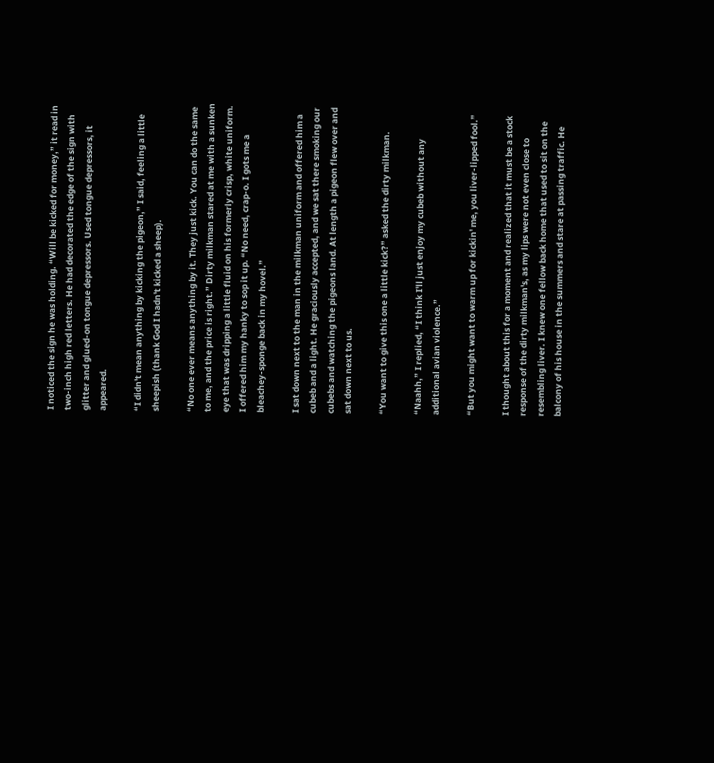I noticed the sign he was holding. “Will be kicked for money,” it read in two-inch high red letters. He had decorated the edge of the sign with glitter and glued-on tongue depressors. Used tongue depressors, it appeared.

“I didn't mean anything by kicking the pigeon,” I said, feeling a little sheepish (thank God I hadn't kicked a sheep).

“No one ever means anything by it. They just kick. You can do the same to me, and the price is right.” Dirty milkman stared at me with a sunken eye that was dripping a little fluid on his formerly crisp, white uniform. I offered him my hanky to sop it up. “No need, crap-o. I gots me a bleachey-sponge back in my hovel.”

I sat down next to the man in the milkman uniform and offered him a cubeb and a light. He graciously accepted, and we sat there smoking our cubebs and watching the pigeons land. At length a pigeon flew over and sat down next to us.

“You want to give this one a little kick?” asked the dirty milkman.

“Naahh,” I replied, “I think I'll just enjoy my cubeb without any additional avian violence.”

“But you might want to warm up for kickin' me, you liver-lipped fool.”

I thought about this for a moment and realized that it must be a stock response of the dirty milkman's, as my lips were not even close to resembling liver. I knew one fellow back home that used to sit on the balcony of his house in the summers and stare at passing traffic. He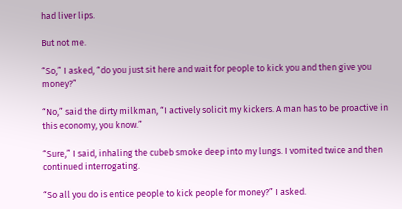had liver lips.

But not me.

“So,” I asked, “do you just sit here and wait for people to kick you and then give you money?”

“No,” said the dirty milkman, “I actively solicit my kickers. A man has to be proactive in this economy, you know.”

“Sure,” I said, inhaling the cubeb smoke deep into my lungs. I vomited twice and then continued interrogating.

“So all you do is entice people to kick people for money?” I asked.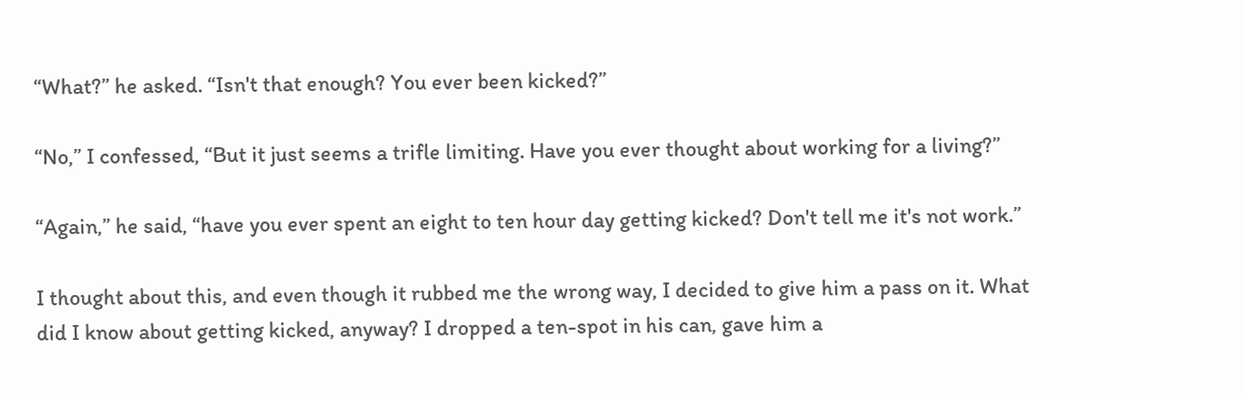“What?” he asked. “Isn't that enough? You ever been kicked?”

“No,” I confessed, “But it just seems a trifle limiting. Have you ever thought about working for a living?”

“Again,” he said, “have you ever spent an eight to ten hour day getting kicked? Don't tell me it's not work.”

I thought about this, and even though it rubbed me the wrong way, I decided to give him a pass on it. What did I know about getting kicked, anyway? I dropped a ten-spot in his can, gave him a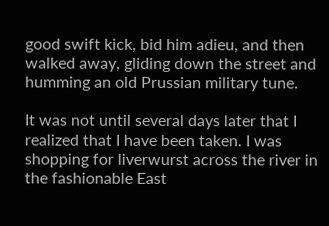good swift kick, bid him adieu, and then walked away, gliding down the street and humming an old Prussian military tune.

It was not until several days later that I realized that I have been taken. I was shopping for liverwurst across the river in the fashionable East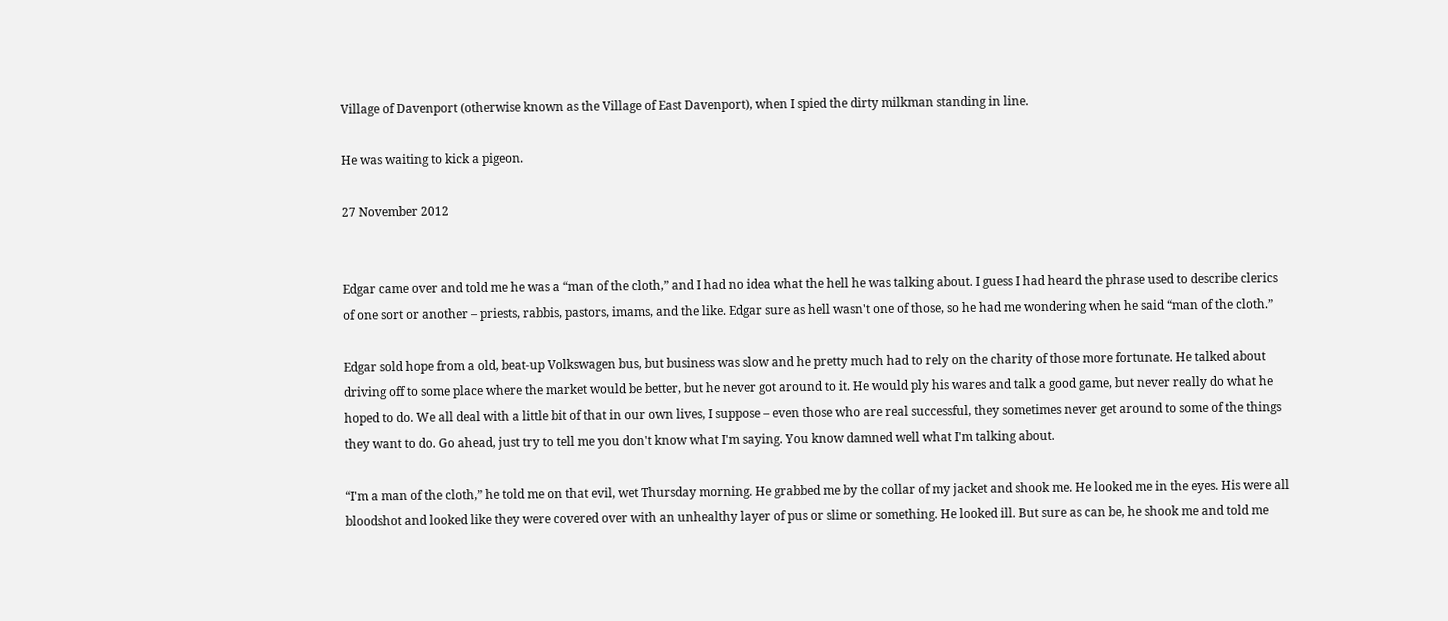Village of Davenport (otherwise known as the Village of East Davenport), when I spied the dirty milkman standing in line.

He was waiting to kick a pigeon.

27 November 2012


Edgar came over and told me he was a “man of the cloth,” and I had no idea what the hell he was talking about. I guess I had heard the phrase used to describe clerics of one sort or another – priests, rabbis, pastors, imams, and the like. Edgar sure as hell wasn't one of those, so he had me wondering when he said “man of the cloth.”

Edgar sold hope from a old, beat-up Volkswagen bus, but business was slow and he pretty much had to rely on the charity of those more fortunate. He talked about driving off to some place where the market would be better, but he never got around to it. He would ply his wares and talk a good game, but never really do what he hoped to do. We all deal with a little bit of that in our own lives, I suppose – even those who are real successful, they sometimes never get around to some of the things they want to do. Go ahead, just try to tell me you don't know what I'm saying. You know damned well what I'm talking about.

“I'm a man of the cloth,” he told me on that evil, wet Thursday morning. He grabbed me by the collar of my jacket and shook me. He looked me in the eyes. His were all bloodshot and looked like they were covered over with an unhealthy layer of pus or slime or something. He looked ill. But sure as can be, he shook me and told me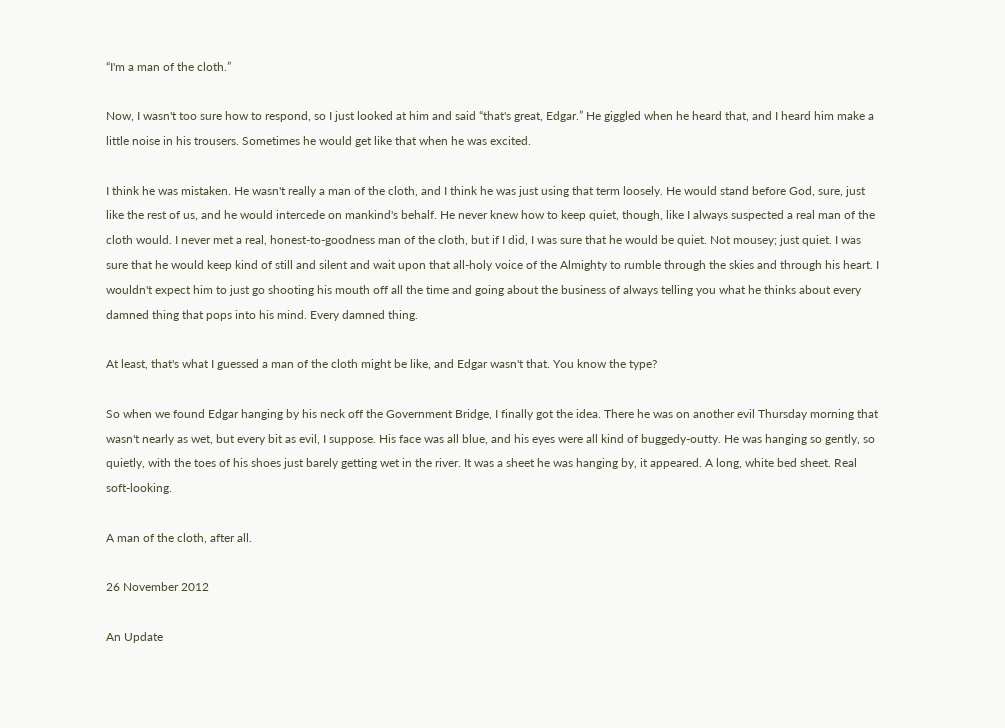“I'm a man of the cloth.”

Now, I wasn't too sure how to respond, so I just looked at him and said “that's great, Edgar.” He giggled when he heard that, and I heard him make a little noise in his trousers. Sometimes he would get like that when he was excited.

I think he was mistaken. He wasn't really a man of the cloth, and I think he was just using that term loosely. He would stand before God, sure, just like the rest of us, and he would intercede on mankind's behalf. He never knew how to keep quiet, though, like I always suspected a real man of the cloth would. I never met a real, honest-to-goodness man of the cloth, but if I did, I was sure that he would be quiet. Not mousey; just quiet. I was sure that he would keep kind of still and silent and wait upon that all-holy voice of the Almighty to rumble through the skies and through his heart. I wouldn't expect him to just go shooting his mouth off all the time and going about the business of always telling you what he thinks about every damned thing that pops into his mind. Every damned thing.

At least, that's what I guessed a man of the cloth might be like, and Edgar wasn't that. You know the type?

So when we found Edgar hanging by his neck off the Government Bridge, I finally got the idea. There he was on another evil Thursday morning that wasn't nearly as wet, but every bit as evil, I suppose. His face was all blue, and his eyes were all kind of buggedy-outty. He was hanging so gently, so quietly, with the toes of his shoes just barely getting wet in the river. It was a sheet he was hanging by, it appeared. A long, white bed sheet. Real soft-looking.

A man of the cloth, after all.

26 November 2012

An Update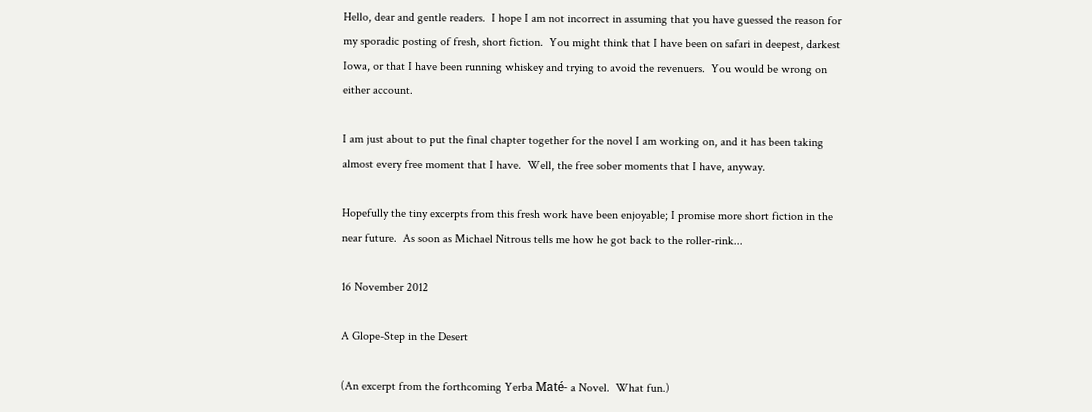Hello, dear and gentle readers.  I hope I am not incorrect in assuming that you have guessed the reason for my sporadic posting of fresh, short fiction.  You might think that I have been on safari in deepest, darkest Iowa, or that I have been running whiskey and trying to avoid the revenuers.  You would be wrong on either account.

I am just about to put the final chapter together for the novel I am working on, and it has been taking almost every free moment that I have.  Well, the free sober moments that I have, anyway.

Hopefully the tiny excerpts from this fresh work have been enjoyable; I promise more short fiction in the near future.  As soon as Michael Nitrous tells me how he got back to the roller-rink...

16 November 2012

A Glope-Step in the Desert

(An excerpt from the forthcoming Yerba Maté- a Novel.  What fun.)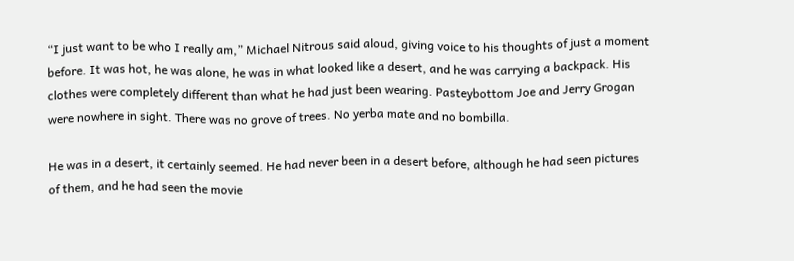“I just want to be who I really am,” Michael Nitrous said aloud, giving voice to his thoughts of just a moment before. It was hot, he was alone, he was in what looked like a desert, and he was carrying a backpack. His clothes were completely different than what he had just been wearing. Pasteybottom Joe and Jerry Grogan were nowhere in sight. There was no grove of trees. No yerba mate and no bombilla.

He was in a desert, it certainly seemed. He had never been in a desert before, although he had seen pictures of them, and he had seen the movie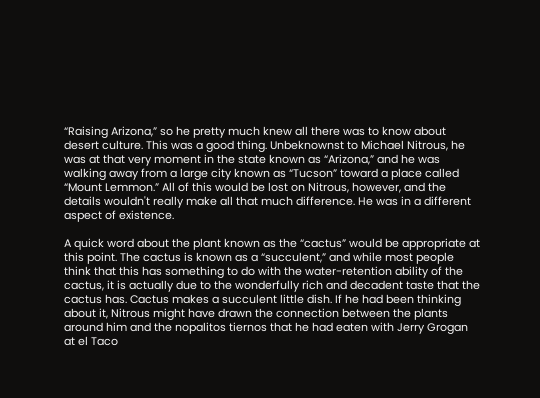“Raising Arizona,” so he pretty much knew all there was to know about desert culture. This was a good thing. Unbeknownst to Michael Nitrous, he was at that very moment in the state known as “Arizona,” and he was walking away from a large city known as “Tucson” toward a place called “Mount Lemmon.” All of this would be lost on Nitrous, however, and the details wouldn't really make all that much difference. He was in a different aspect of existence.

A quick word about the plant known as the “cactus” would be appropriate at this point. The cactus is known as a “succulent,” and while most people think that this has something to do with the water-retention ability of the cactus, it is actually due to the wonderfully rich and decadent taste that the cactus has. Cactus makes a succulent little dish. If he had been thinking about it, Nitrous might have drawn the connection between the plants around him and the nopalitos tiernos that he had eaten with Jerry Grogan at el Taco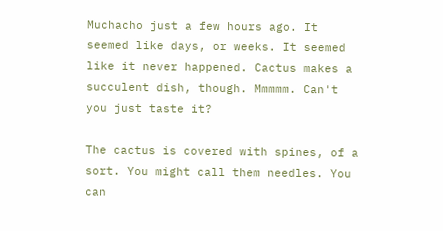Muchacho just a few hours ago. It seemed like days, or weeks. It seemed like it never happened. Cactus makes a succulent dish, though. Mmmmm. Can't you just taste it?

The cactus is covered with spines, of a sort. You might call them needles. You can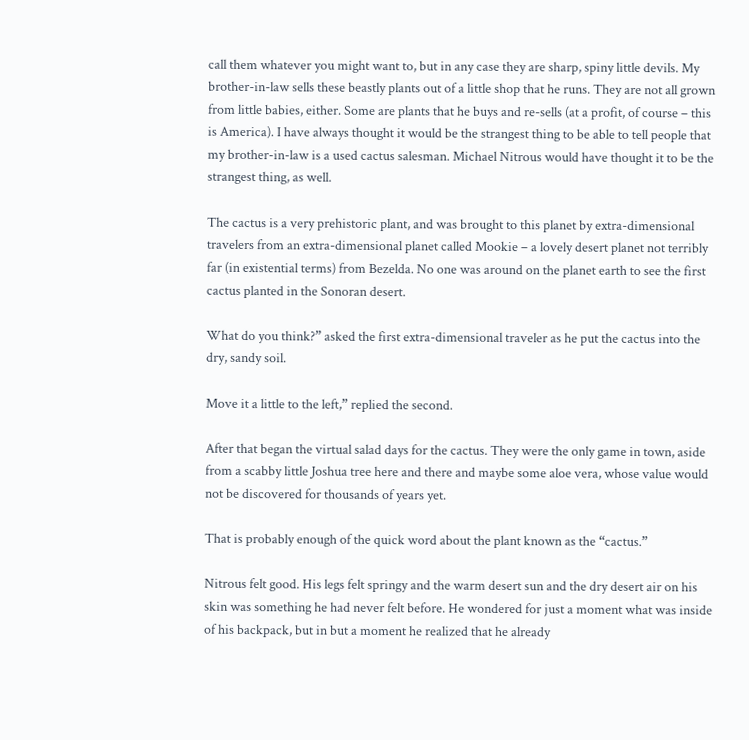call them whatever you might want to, but in any case they are sharp, spiny little devils. My brother-in-law sells these beastly plants out of a little shop that he runs. They are not all grown from little babies, either. Some are plants that he buys and re-sells (at a profit, of course – this is America). I have always thought it would be the strangest thing to be able to tell people that my brother-in-law is a used cactus salesman. Michael Nitrous would have thought it to be the strangest thing, as well.

The cactus is a very prehistoric plant, and was brought to this planet by extra-dimensional travelers from an extra-dimensional planet called Mookie – a lovely desert planet not terribly far (in existential terms) from Bezelda. No one was around on the planet earth to see the first cactus planted in the Sonoran desert.

What do you think?” asked the first extra-dimensional traveler as he put the cactus into the dry, sandy soil.

Move it a little to the left,” replied the second.

After that began the virtual salad days for the cactus. They were the only game in town, aside from a scabby little Joshua tree here and there and maybe some aloe vera, whose value would not be discovered for thousands of years yet.

That is probably enough of the quick word about the plant known as the “cactus.”

Nitrous felt good. His legs felt springy and the warm desert sun and the dry desert air on his skin was something he had never felt before. He wondered for just a moment what was inside of his backpack, but in but a moment he realized that he already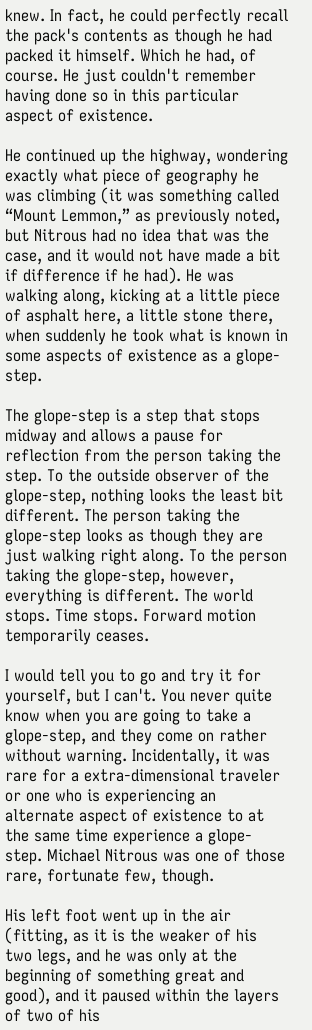knew. In fact, he could perfectly recall the pack's contents as though he had packed it himself. Which he had, of course. He just couldn't remember having done so in this particular aspect of existence.

He continued up the highway, wondering exactly what piece of geography he was climbing (it was something called “Mount Lemmon,” as previously noted, but Nitrous had no idea that was the case, and it would not have made a bit if difference if he had). He was walking along, kicking at a little piece of asphalt here, a little stone there, when suddenly he took what is known in some aspects of existence as a glope-step.

The glope-step is a step that stops midway and allows a pause for reflection from the person taking the step. To the outside observer of the glope-step, nothing looks the least bit different. The person taking the glope-step looks as though they are just walking right along. To the person taking the glope-step, however, everything is different. The world stops. Time stops. Forward motion temporarily ceases.

I would tell you to go and try it for yourself, but I can't. You never quite know when you are going to take a glope-step, and they come on rather without warning. Incidentally, it was rare for a extra-dimensional traveler or one who is experiencing an alternate aspect of existence to at the same time experience a glope-step. Michael Nitrous was one of those rare, fortunate few, though.

His left foot went up in the air (fitting, as it is the weaker of his two legs, and he was only at the beginning of something great and good), and it paused within the layers of two of his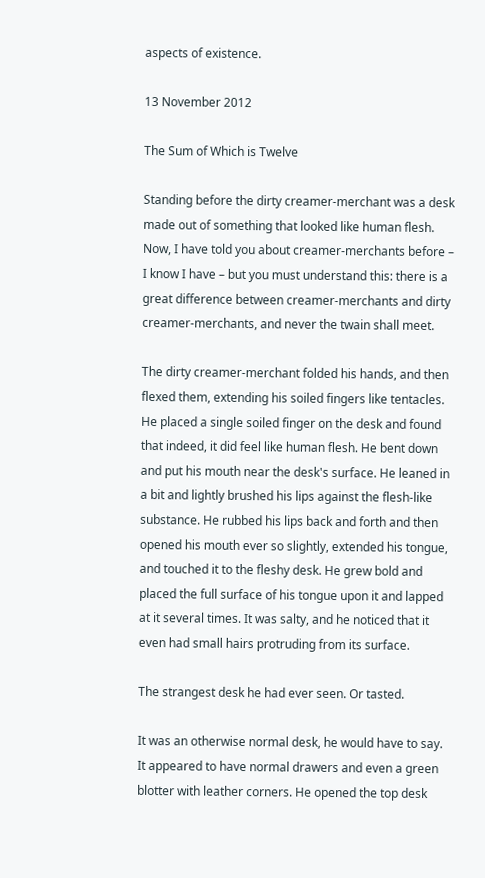aspects of existence.

13 November 2012

The Sum of Which is Twelve

Standing before the dirty creamer-merchant was a desk made out of something that looked like human flesh. Now, I have told you about creamer-merchants before – I know I have – but you must understand this: there is a great difference between creamer-merchants and dirty creamer-merchants, and never the twain shall meet.

The dirty creamer-merchant folded his hands, and then flexed them, extending his soiled fingers like tentacles. He placed a single soiled finger on the desk and found that indeed, it did feel like human flesh. He bent down and put his mouth near the desk's surface. He leaned in a bit and lightly brushed his lips against the flesh-like substance. He rubbed his lips back and forth and then opened his mouth ever so slightly, extended his tongue, and touched it to the fleshy desk. He grew bold and placed the full surface of his tongue upon it and lapped at it several times. It was salty, and he noticed that it even had small hairs protruding from its surface.

The strangest desk he had ever seen. Or tasted.

It was an otherwise normal desk, he would have to say. It appeared to have normal drawers and even a green blotter with leather corners. He opened the top desk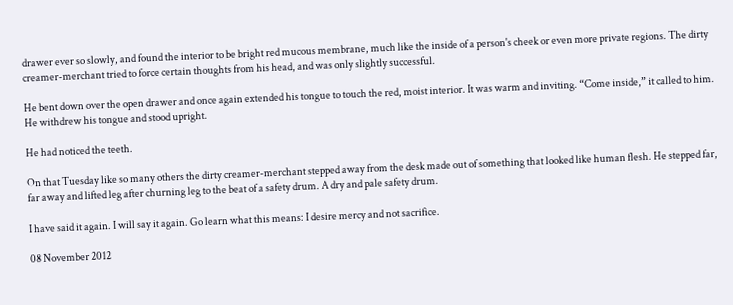drawer ever so slowly, and found the interior to be bright red mucous membrane, much like the inside of a person's cheek or even more private regions. The dirty creamer-merchant tried to force certain thoughts from his head, and was only slightly successful.

He bent down over the open drawer and once again extended his tongue to touch the red, moist interior. It was warm and inviting. “Come inside,” it called to him. He withdrew his tongue and stood upright.

He had noticed the teeth.

On that Tuesday like so many others the dirty creamer-merchant stepped away from the desk made out of something that looked like human flesh. He stepped far, far away and lifted leg after churning leg to the beat of a safety drum. A dry and pale safety drum.

I have said it again. I will say it again. Go learn what this means: I desire mercy and not sacrifice.

08 November 2012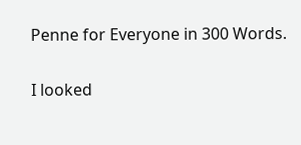Penne for Everyone in 300 Words.

I looked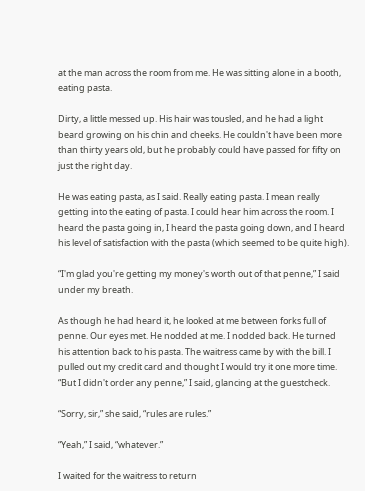at the man across the room from me. He was sitting alone in a booth, eating pasta.

Dirty, a little messed up. His hair was tousled, and he had a light beard growing on his chin and cheeks. He couldn't have been more than thirty years old, but he probably could have passed for fifty on just the right day.

He was eating pasta, as I said. Really eating pasta. I mean really getting into the eating of pasta. I could hear him across the room. I heard the pasta going in, I heard the pasta going down, and I heard his level of satisfaction with the pasta (which seemed to be quite high).

“I'm glad you're getting my money's worth out of that penne,” I said under my breath.

As though he had heard it, he looked at me between forks full of penne. Our eyes met. He nodded at me. I nodded back. He turned his attention back to his pasta. The waitress came by with the bill. I pulled out my credit card and thought I would try it one more time. “But I didn't order any penne,” I said, glancing at the guestcheck.

“Sorry, sir,” she said, “rules are rules.”

“Yeah,” I said, “whatever.”

I waited for the waitress to return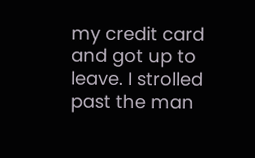my credit card and got up to leave. I strolled past the man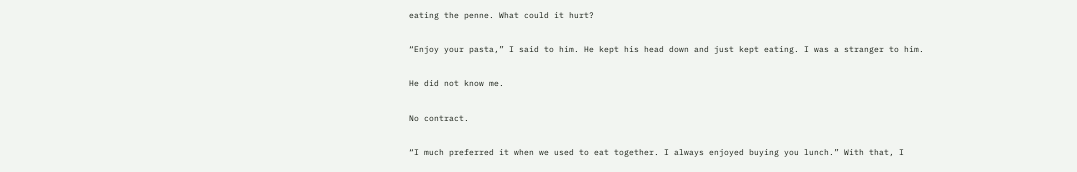eating the penne. What could it hurt?

“Enjoy your pasta,” I said to him. He kept his head down and just kept eating. I was a stranger to him.

He did not know me.

No contract.

“I much preferred it when we used to eat together. I always enjoyed buying you lunch.” With that, I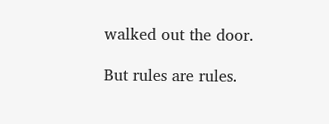walked out the door.

But rules are rules.